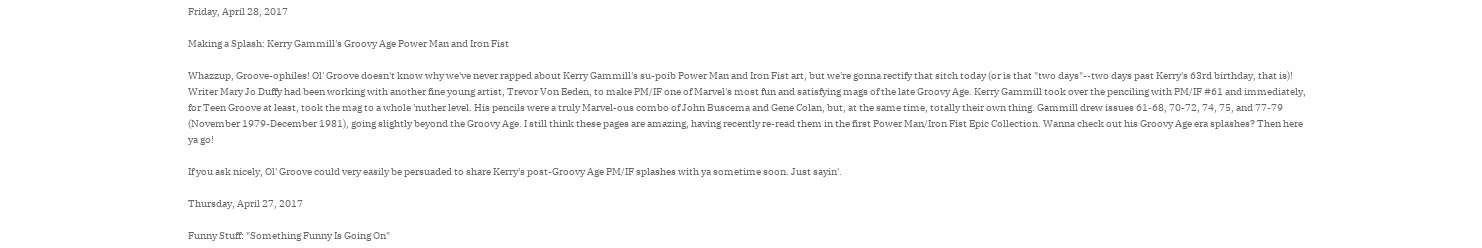Friday, April 28, 2017

Making a Splash: Kerry Gammill's Groovy Age Power Man and Iron Fist

Whazzup, Groove-ophiles! Ol' Groove doesn't know why we've never rapped about Kerry Gammill's su-poib Power Man and Iron Fist art, but we're gonna rectify that sitch today (or is that "two days"--two days past Kerry's 63rd birthday, that is)! Writer Mary Jo Duffy had been working with another fine young artist, Trevor Von Eeden, to make PM/IF one of Marvel's most fun and satisfying mags of the late Groovy Age. Kerry Gammill took over the penciling with PM/IF #61 and immediately, for Teen Groove at least, took the mag to a whole 'nuther level. His pencils were a truly Marvel-ous combo of John Buscema and Gene Colan, but, at the same time, totally their own thing. Gammill drew issues 61-68, 70-72, 74, 75, and 77-79 (November 1979-December 1981), going slightly beyond the Groovy Age. I still think these pages are amazing, having recently re-read them in the first Power Man/Iron Fist Epic Collection. Wanna check out his Groovy Age era splashes? Then here ya go!

If you ask nicely, Ol' Groove could very easily be persuaded to share Kerry's post-Groovy Age PM/IF splashes with ya sometime soon. Just sayin'.

Thursday, April 27, 2017

Funny Stuff: "Something Funny Is Going On"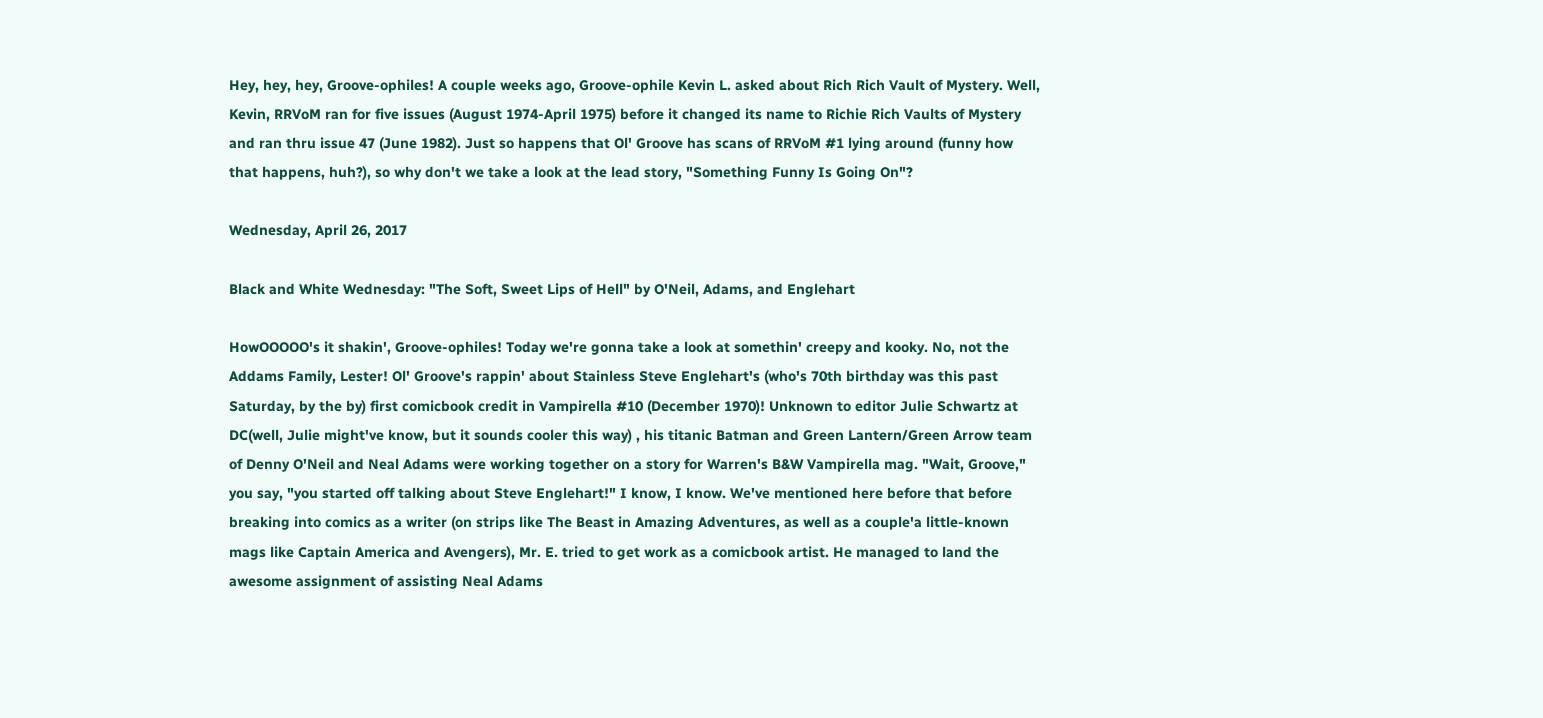Hey, hey, hey, Groove-ophiles! A couple weeks ago, Groove-ophile Kevin L. asked about Rich Rich Vault of Mystery. Well, Kevin, RRVoM ran for five issues (August 1974-April 1975) before it changed its name to Richie Rich Vaults of Mystery and ran thru issue 47 (June 1982). Just so happens that Ol' Groove has scans of RRVoM #1 lying around (funny how that happens, huh?), so why don't we take a look at the lead story, "Something Funny Is Going On"?

Wednesday, April 26, 2017

Black and White Wednesday: "The Soft, Sweet Lips of Hell" by O'Neil, Adams, and Englehart

HowOOOOO's it shakin', Groove-ophiles! Today we're gonna take a look at somethin' creepy and kooky. No, not the Addams Family, Lester! Ol' Groove's rappin' about Stainless Steve Englehart's (who's 70th birthday was this past Saturday, by the by) first comicbook credit in Vampirella #10 (December 1970)! Unknown to editor Julie Schwartz at DC(well, Julie might've know, but it sounds cooler this way) , his titanic Batman and Green Lantern/Green Arrow team of Denny O'Neil and Neal Adams were working together on a story for Warren's B&W Vampirella mag. "Wait, Groove," you say, "you started off talking about Steve Englehart!" I know, I know. We've mentioned here before that before breaking into comics as a writer (on strips like The Beast in Amazing Adventures, as well as a couple'a little-known mags like Captain America and Avengers), Mr. E. tried to get work as a comicbook artist. He managed to land the awesome assignment of assisting Neal Adams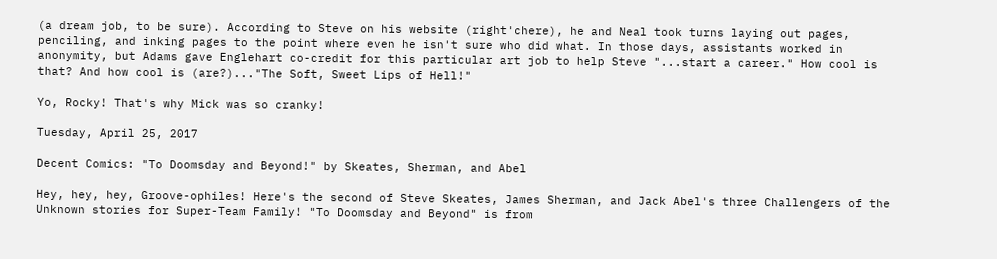(a dream job, to be sure). According to Steve on his website (right'chere), he and Neal took turns laying out pages, penciling, and inking pages to the point where even he isn't sure who did what. In those days, assistants worked in anonymity, but Adams gave Englehart co-credit for this particular art job to help Steve "...start a career." How cool is that? And how cool is (are?)..."The Soft, Sweet Lips of Hell!"

Yo, Rocky! That's why Mick was so cranky!

Tuesday, April 25, 2017

Decent Comics: "To Doomsday and Beyond!" by Skeates, Sherman, and Abel

Hey, hey, hey, Groove-ophiles! Here's the second of Steve Skeates, James Sherman, and Jack Abel's three Challengers of the Unknown stories for Super-Team Family! "To Doomsday and Beyond" is from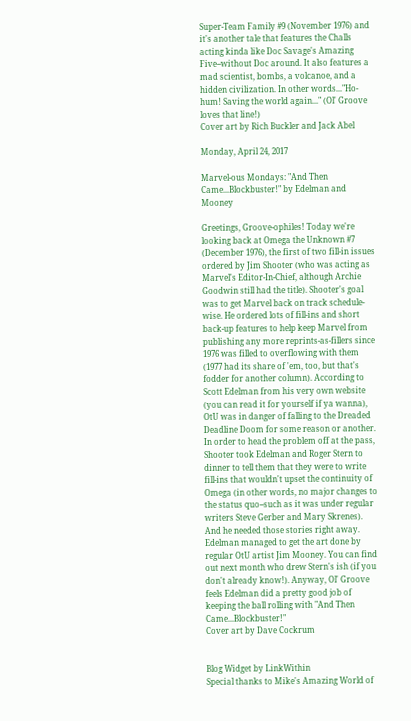Super-Team Family #9 (November 1976) and it's another tale that features the Challs acting kinda like Doc Savage's Amazing Five--without Doc around. It also features a mad scientist, bombs, a volcanoe, and a hidden civilization. In other words..."Ho-hum! Saving the world again..." (Ol' Groove loves that line!)
Cover art by Rich Buckler and Jack Abel

Monday, April 24, 2017

Marvel-ous Mondays: "And Then Came...Blockbuster!" by Edelman and Mooney

Greetings, Groove-ophiles! Today we're looking back at Omega the Unknown #7 (December 1976), the first of two fill-in issues ordered by Jim Shooter (who was acting as Marvel's Editor-In-Chief, although Archie Goodwin still had the title). Shooter's goal was to get Marvel back on track schedule-wise. He ordered lots of fill-ins and short back-up features to help keep Marvel from publishing any more reprints-as-fillers since 1976 was filled to overflowing with them (1977 had its share of 'em, too, but that's fodder for another column). According to Scott Edelman from his very own website (you can read it for yourself if ya wanna), OtU was in danger of falling to the Dreaded Deadline Doom for some reason or another. In order to head the problem off at the pass, Shooter took Edelman and Roger Stern to dinner to tell them that they were to write fill-ins that wouldn't upset the continuity of Omega (in other words, no major changes to the status quo--such as it was under regular writers Steve Gerber and Mary Skrenes). And he needed those stories right away. Edelman managed to get the art done by regular OtU artist Jim Mooney. You can find out next month who drew Stern's ish (if you don't already know!). Anyway, Ol' Groove feels Edelman did a pretty good job of keeping the ball rolling with "And Then Came...Blockbuster!"
Cover art by Dave Cockrum


Blog Widget by LinkWithin
Special thanks to Mike's Amazing World of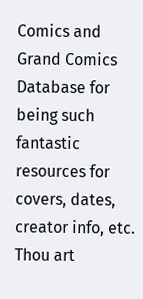Comics and Grand Comics Database for being such fantastic resources for covers, dates, creator info, etc. Thou art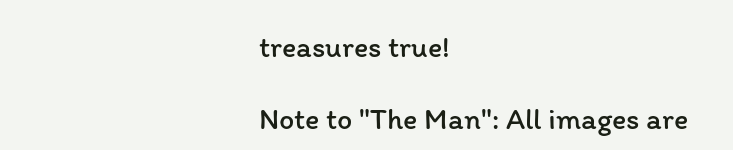treasures true!

Note to "The Man": All images are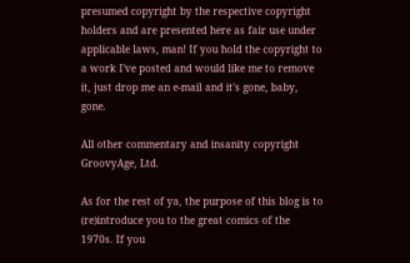presumed copyright by the respective copyright holders and are presented here as fair use under applicable laws, man! If you hold the copyright to a work I've posted and would like me to remove it, just drop me an e-mail and it's gone, baby, gone.

All other commentary and insanity copyright GroovyAge, Ltd.

As for the rest of ya, the purpose of this blog is to (re)introduce you to the great comics of the 1970s. If you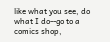like what you see, do what I do--go to a comics shop,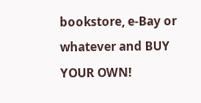bookstore, e-Bay or whatever and BUY YOUR OWN!